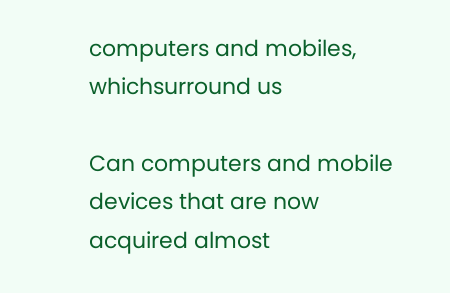computers and mobiles, whichsurround us

Can computers and mobile devices that are now
acquired almost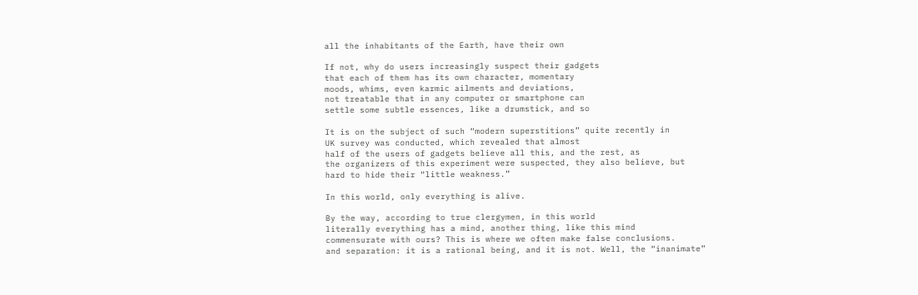all the inhabitants of the Earth, have their own

If not, why do users increasingly suspect their gadgets
that each of them has its own character, momentary
moods, whims, even karmic ailments and deviations,
not treatable that in any computer or smartphone can
settle some subtle essences, like a drumstick, and so

It is on the subject of such “modern superstitions” quite recently in
UK survey was conducted, which revealed that almost
half of the users of gadgets believe all this, and the rest, as
the organizers of this experiment were suspected, they also believe, but
hard to hide their “little weakness.”

In this world, only everything is alive.

By the way, according to true clergymen, in this world
literally everything has a mind, another thing, like this mind
commensurate with ours? This is where we often make false conclusions.
and separation: it is a rational being, and it is not. Well, the “inanimate”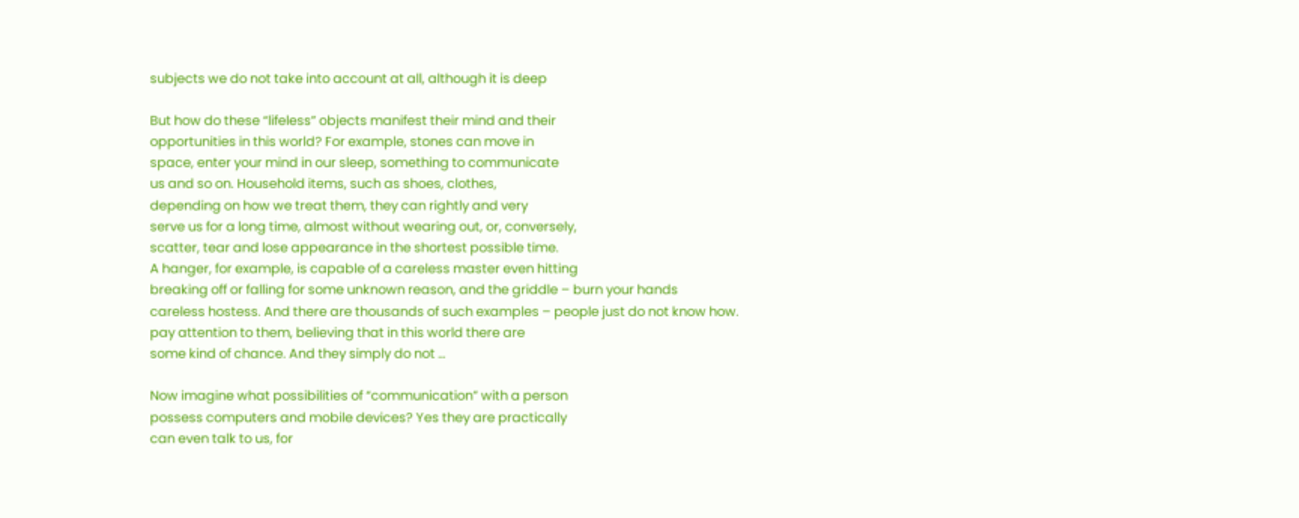subjects we do not take into account at all, although it is deep

But how do these “lifeless” objects manifest their mind and their
opportunities in this world? For example, stones can move in
space, enter your mind in our sleep, something to communicate
us and so on. Household items, such as shoes, clothes,
depending on how we treat them, they can rightly and very
serve us for a long time, almost without wearing out, or, conversely,
scatter, tear and lose appearance in the shortest possible time.
A hanger, for example, is capable of a careless master even hitting
breaking off or falling for some unknown reason, and the griddle – burn your hands
careless hostess. And there are thousands of such examples – people just do not know how.
pay attention to them, believing that in this world there are
some kind of chance. And they simply do not …

Now imagine what possibilities of “communication” with a person
possess computers and mobile devices? Yes they are practically
can even talk to us, for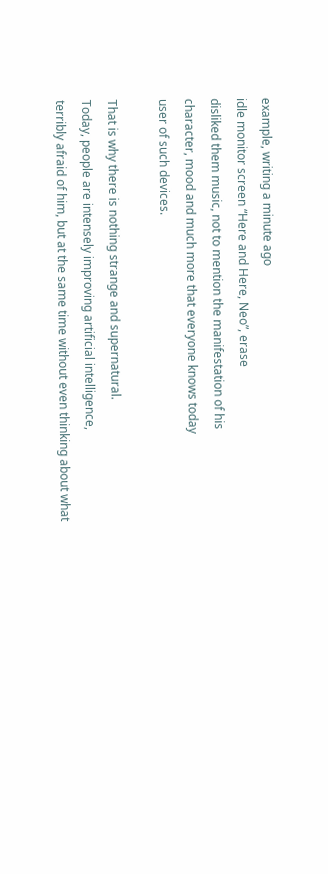example, writing a minute ago
idle monitor screen “Here and Here, Neo”, erase
disliked them music, not to mention the manifestation of his
character, mood and much more that everyone knows today
user of such devices.

That is why there is nothing strange and supernatural.
Today, people are intensely improving artificial intelligence,
terribly afraid of him, but at the same time without even thinking about what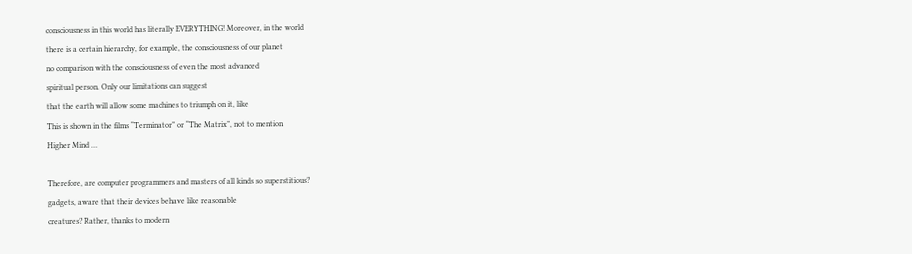consciousness in this world has literally EVERYTHING! Moreover, in the world
there is a certain hierarchy, for example, the consciousness of our planet
no comparison with the consciousness of even the most advanced
spiritual person. Only our limitations can suggest
that the earth will allow some machines to triumph on it, like
This is shown in the films “Terminator” or “The Matrix”, not to mention
Higher Mind …

Therefore, are computer programmers and masters of all kinds so superstitious?
gadgets, aware that their devices behave like reasonable
creatures? Rather, thanks to modern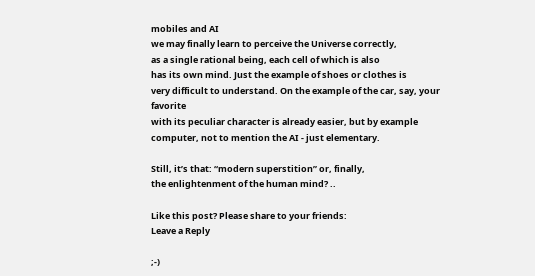mobiles and AI
we may finally learn to perceive the Universe correctly,
as a single rational being, each cell of which is also
has its own mind. Just the example of shoes or clothes is
very difficult to understand. On the example of the car, say, your favorite
with its peculiar character is already easier, but by example
computer, not to mention the AI - just elementary.

Still, it’s that: “modern superstition” or, finally,
the enlightenment of the human mind? ..

Like this post? Please share to your friends:
Leave a Reply

;-)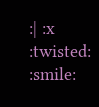:| :x :twisted: :smile: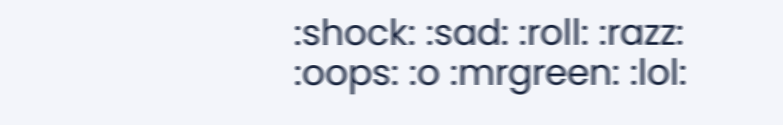:shock: :sad: :roll: :razz: :oops: :o :mrgreen: :lol: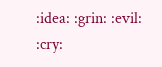:idea: :grin: :evil: :cry: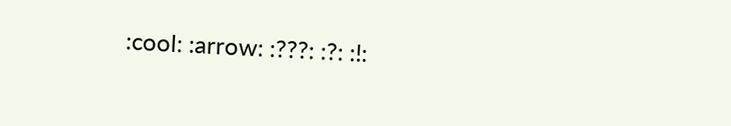:cool: :arrow: :???: :?: :!: